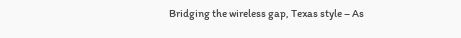Bridging the wireless gap, Texas style – As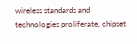wireless standards and technologies proliferate, chipset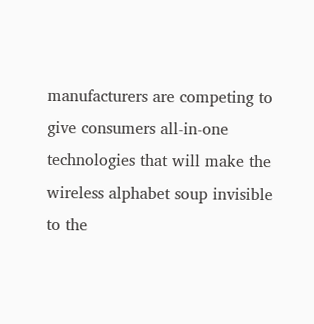manufacturers are competing to give consumers all-in-one technologies that will make the wireless alphabet soup invisible to the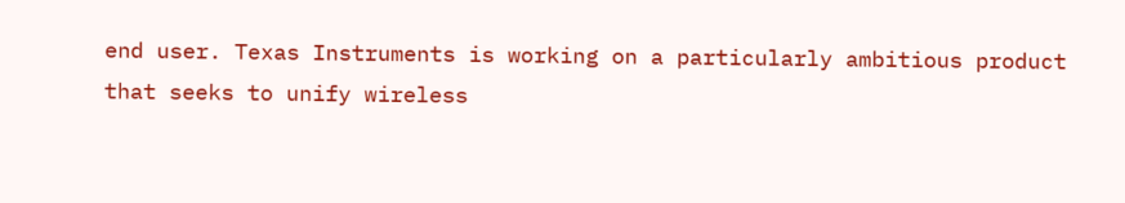end user. Texas Instruments is working on a particularly ambitious product that seeks to unify wireless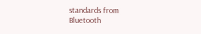standards from Bluetooth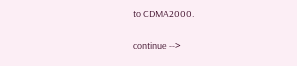to CDMA2000.

continue -->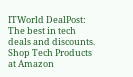ITWorld DealPost: The best in tech deals and discounts.
Shop Tech Products at Amazon